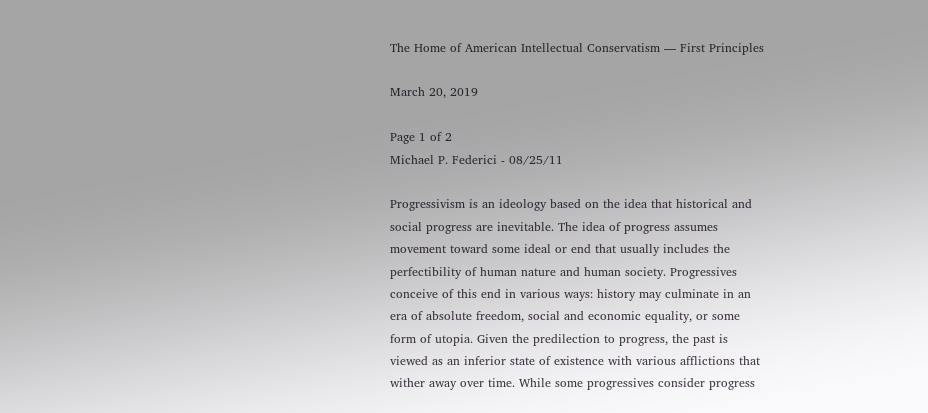The Home of American Intellectual Conservatism — First Principles

March 20, 2019

Page 1 of 2
Michael P. Federici - 08/25/11

Progressivism is an ideology based on the idea that historical and social progress are inevitable. The idea of progress assumes movement toward some ideal or end that usually includes the perfectibility of human nature and human society. Progressives conceive of this end in various ways: history may culminate in an era of absolute freedom, social and economic equality, or some form of utopia. Given the predilection to progress, the past is viewed as an inferior state of existence with various afflictions that wither away over time. While some progressives consider progress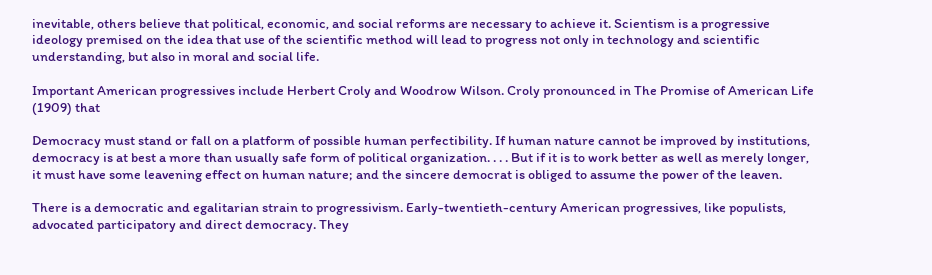inevitable, others believe that political, economic, and social reforms are necessary to achieve it. Scientism is a progressive ideology premised on the idea that use of the scientific method will lead to progress not only in technology and scientific understanding, but also in moral and social life.

Important American progressives include Herbert Croly and Woodrow Wilson. Croly pronounced in The Promise of American Life (1909) that

Democracy must stand or fall on a platform of possible human perfectibility. If human nature cannot be improved by institutions, democracy is at best a more than usually safe form of political organization. . . . But if it is to work better as well as merely longer, it must have some leavening effect on human nature; and the sincere democrat is obliged to assume the power of the leaven.

There is a democratic and egalitarian strain to progressivism. Early-twentieth-century American progressives, like populists, advocated participatory and direct democracy. They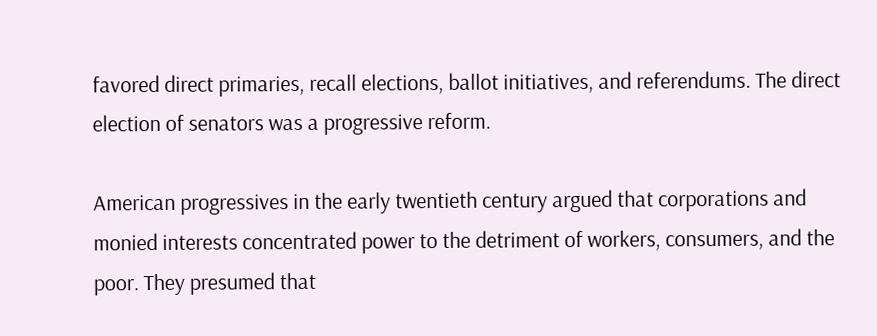favored direct primaries, recall elections, ballot initiatives, and referendums. The direct election of senators was a progressive reform.

American progressives in the early twentieth century argued that corporations and monied interests concentrated power to the detriment of workers, consumers, and the poor. They presumed that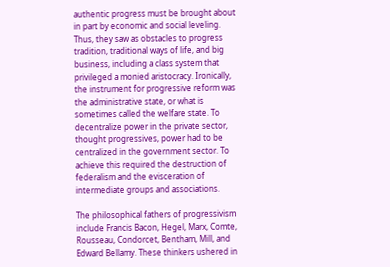authentic progress must be brought about in part by economic and social leveling. Thus, they saw as obstacles to progress tradition, traditional ways of life, and big business, including a class system that privileged a monied aristocracy. Ironically, the instrument for progressive reform was the administrative state, or what is sometimes called the welfare state. To decentralize power in the private sector, thought progressives, power had to be centralized in the government sector. To achieve this required the destruction of federalism and the evisceration of intermediate groups and associations.

The philosophical fathers of progressivism include Francis Bacon, Hegel, Marx, Comte, Rousseau, Condorcet, Bentham, Mill, and Edward Bellamy. These thinkers ushered in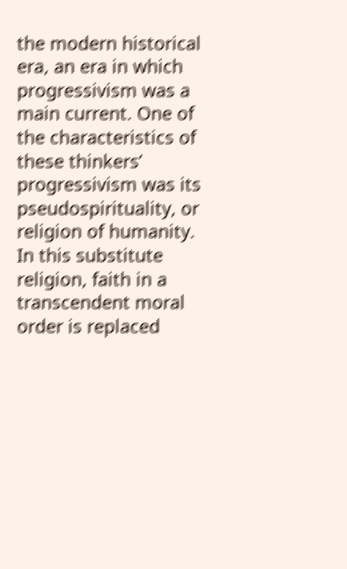the modern historical era, an era in which progressivism was a main current. One of the characteristics of these thinkers’ progressivism was its pseudospirituality, or religion of humanity. In this substitute religion, faith in a transcendent moral order is replaced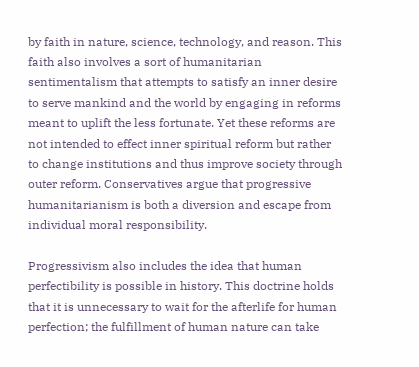by faith in nature, science, technology, and reason. This faith also involves a sort of humanitarian sentimentalism that attempts to satisfy an inner desire to serve mankind and the world by engaging in reforms meant to uplift the less fortunate. Yet these reforms are not intended to effect inner spiritual reform but rather to change institutions and thus improve society through outer reform. Conservatives argue that progressive humanitarianism is both a diversion and escape from individual moral responsibility.

Progressivism also includes the idea that human perfectibility is possible in history. This doctrine holds that it is unnecessary to wait for the afterlife for human perfection; the fulfillment of human nature can take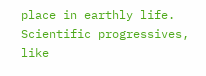place in earthly life. Scientific progressives, like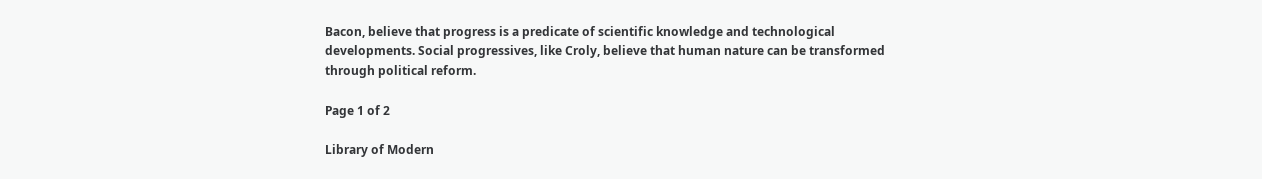Bacon, believe that progress is a predicate of scientific knowledge and technological developments. Social progressives, like Croly, believe that human nature can be transformed through political reform.

Page 1 of 2

Library of Modern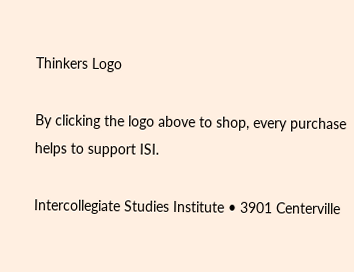Thinkers Logo

By clicking the logo above to shop, every purchase helps to support ISI.

Intercollegiate Studies Institute • 3901 Centerville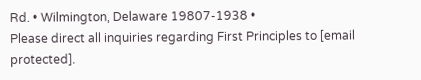Rd. • Wilmington, Delaware 19807-1938 •
Please direct all inquiries regarding First Principles to [email protected].